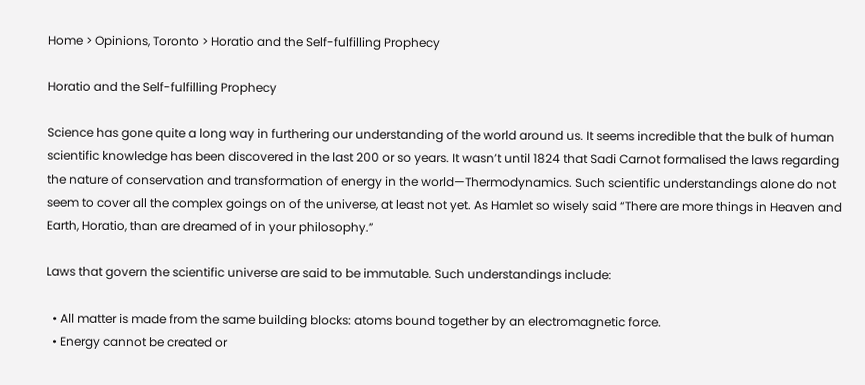Home > Opinions, Toronto > Horatio and the Self-fulfilling Prophecy

Horatio and the Self-fulfilling Prophecy

Science has gone quite a long way in furthering our understanding of the world around us. It seems incredible that the bulk of human scientific knowledge has been discovered in the last 200 or so years. It wasn’t until 1824 that Sadi Carnot formalised the laws regarding the nature of conservation and transformation of energy in the world—Thermodynamics. Such scientific understandings alone do not seem to cover all the complex goings on of the universe, at least not yet. As Hamlet so wisely said “There are more things in Heaven and Earth, Horatio, than are dreamed of in your philosophy.”

Laws that govern the scientific universe are said to be immutable. Such understandings include:

  • All matter is made from the same building blocks: atoms bound together by an electromagnetic force.
  • Energy cannot be created or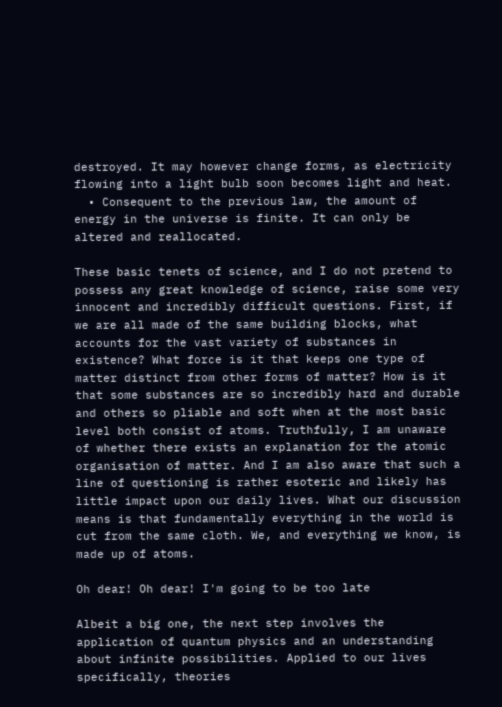destroyed. It may however change forms, as electricity flowing into a light bulb soon becomes light and heat.
  • Consequent to the previous law, the amount of energy in the universe is finite. It can only be altered and reallocated.

These basic tenets of science, and I do not pretend to possess any great knowledge of science, raise some very innocent and incredibly difficult questions. First, if we are all made of the same building blocks, what accounts for the vast variety of substances in existence? What force is it that keeps one type of matter distinct from other forms of matter? How is it that some substances are so incredibly hard and durable and others so pliable and soft when at the most basic level both consist of atoms. Truthfully, I am unaware of whether there exists an explanation for the atomic organisation of matter. And I am also aware that such a line of questioning is rather esoteric and likely has little impact upon our daily lives. What our discussion means is that fundamentally everything in the world is cut from the same cloth. We, and everything we know, is made up of atoms.

Oh dear! Oh dear! I'm going to be too late

Albeit a big one, the next step involves the application of quantum physics and an understanding about infinite possibilities. Applied to our lives specifically, theories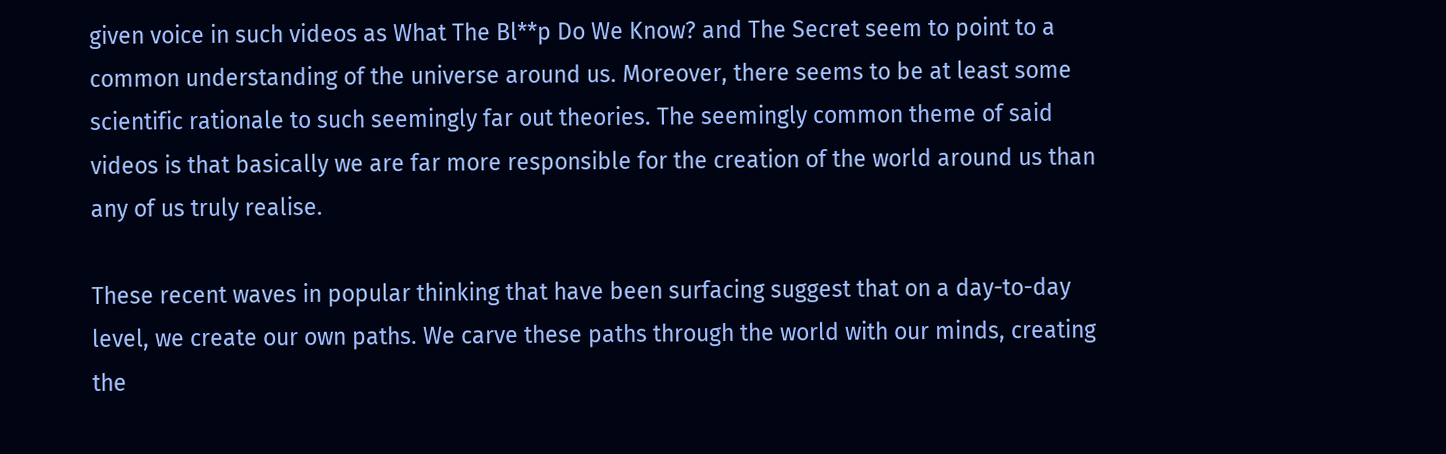given voice in such videos as What The Bl**p Do We Know? and The Secret seem to point to a common understanding of the universe around us. Moreover, there seems to be at least some scientific rationale to such seemingly far out theories. The seemingly common theme of said videos is that basically we are far more responsible for the creation of the world around us than any of us truly realise.

These recent waves in popular thinking that have been surfacing suggest that on a day-to-day level, we create our own paths. We carve these paths through the world with our minds, creating the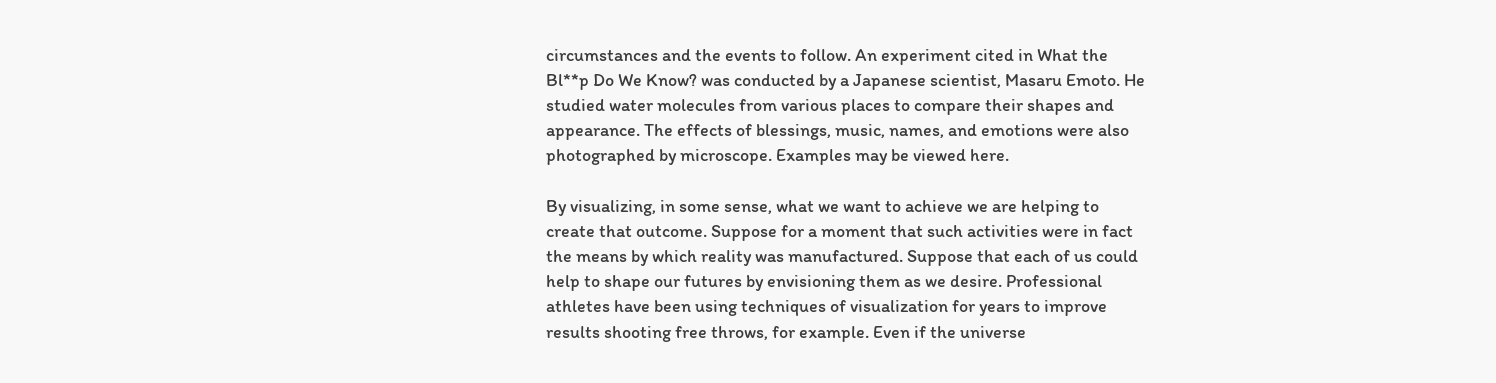circumstances and the events to follow. An experiment cited in What the Bl**p Do We Know? was conducted by a Japanese scientist, Masaru Emoto. He studied water molecules from various places to compare their shapes and appearance. The effects of blessings, music, names, and emotions were also photographed by microscope. Examples may be viewed here.

By visualizing, in some sense, what we want to achieve we are helping to create that outcome. Suppose for a moment that such activities were in fact the means by which reality was manufactured. Suppose that each of us could help to shape our futures by envisioning them as we desire. Professional athletes have been using techniques of visualization for years to improve results shooting free throws, for example. Even if the universe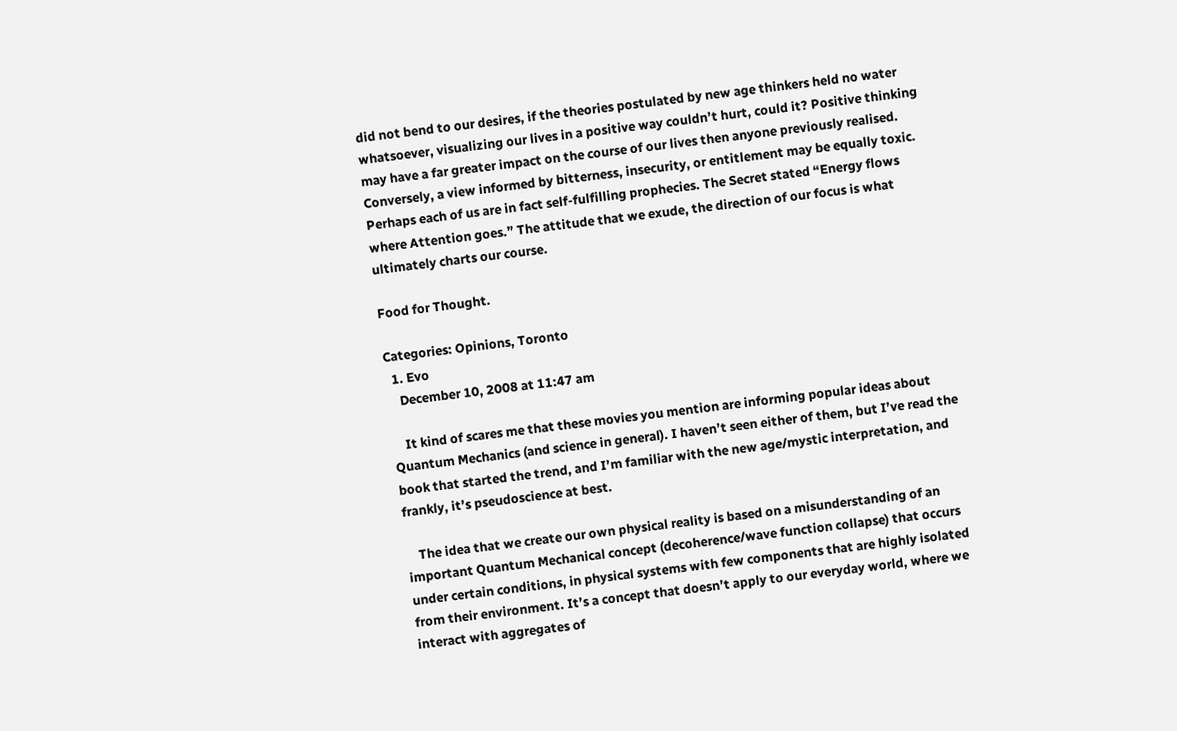did not bend to our desires, if the theories postulated by new age thinkers held no water whatsoever, visualizing our lives in a positive way couldn’t hurt, could it? Positive thinking may have a far greater impact on the course of our lives then anyone previously realised. Conversely, a view informed by bitterness, insecurity, or entitlement may be equally toxic. Perhaps each of us are in fact self-fulfilling prophecies. The Secret stated “Energy flows where Attention goes.” The attitude that we exude, the direction of our focus is what ultimately charts our course.

Food for Thought.

Categories: Opinions, Toronto
  1. Evo
    December 10, 2008 at 11:47 am

    It kind of scares me that these movies you mention are informing popular ideas about Quantum Mechanics (and science in general). I haven’t seen either of them, but I’ve read the book that started the trend, and I’m familiar with the new age/mystic interpretation, and frankly, it’s pseudoscience at best.

    The idea that we create our own physical reality is based on a misunderstanding of an important Quantum Mechanical concept (decoherence/wave function collapse) that occurs under certain conditions, in physical systems with few components that are highly isolated from their environment. It’s a concept that doesn’t apply to our everyday world, where we interact with aggregates of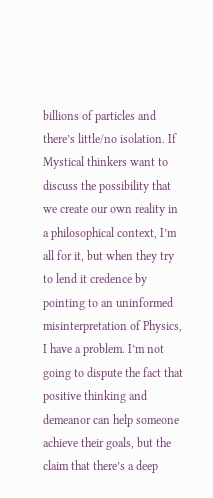billions of particles and there’s little/no isolation. If Mystical thinkers want to discuss the possibility that we create our own reality in a philosophical context, I’m all for it, but when they try to lend it credence by pointing to an uninformed misinterpretation of Physics, I have a problem. I’m not going to dispute the fact that positive thinking and demeanor can help someone achieve their goals, but the claim that there’s a deep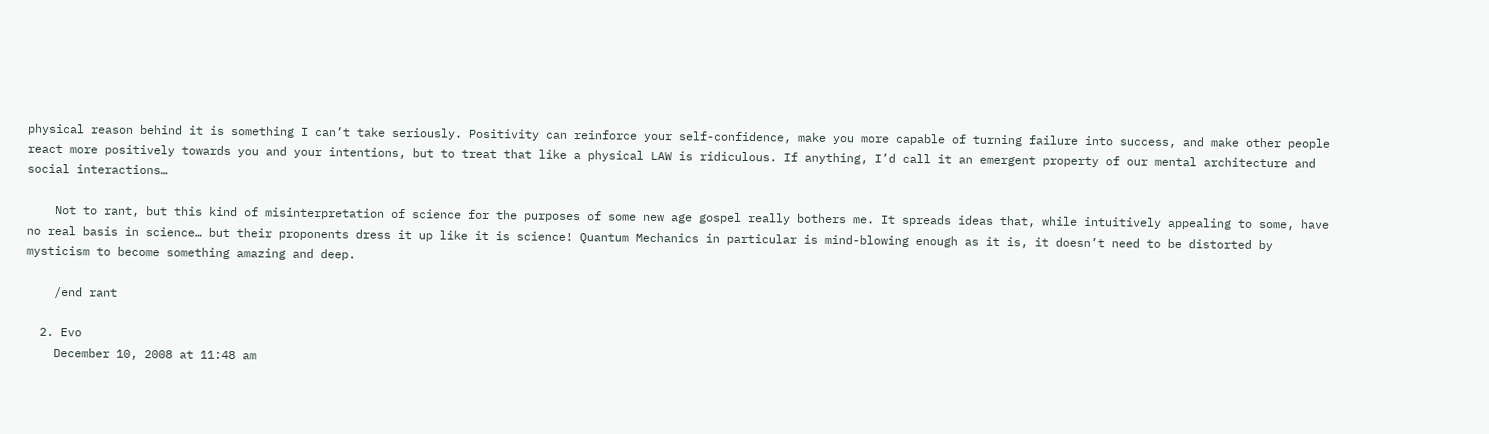physical reason behind it is something I can’t take seriously. Positivity can reinforce your self-confidence, make you more capable of turning failure into success, and make other people react more positively towards you and your intentions, but to treat that like a physical LAW is ridiculous. If anything, I’d call it an emergent property of our mental architecture and social interactions…

    Not to rant, but this kind of misinterpretation of science for the purposes of some new age gospel really bothers me. It spreads ideas that, while intuitively appealing to some, have no real basis in science… but their proponents dress it up like it is science! Quantum Mechanics in particular is mind-blowing enough as it is, it doesn’t need to be distorted by mysticism to become something amazing and deep.

    /end rant

  2. Evo
    December 10, 2008 at 11:48 am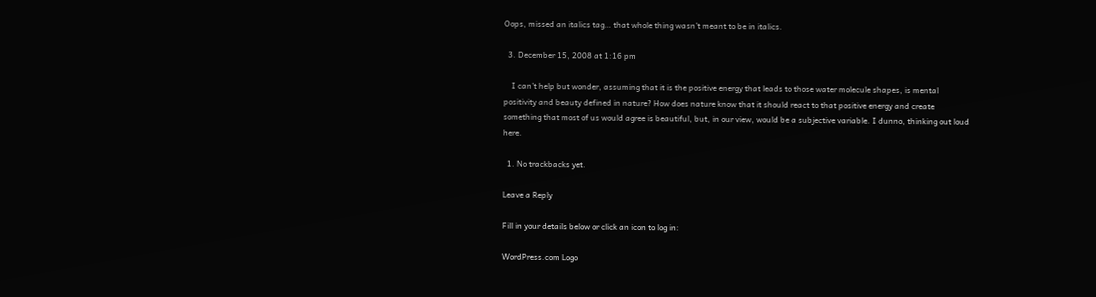Oops, missed an italics tag… that whole thing wasn’t meant to be in italics.

  3. December 15, 2008 at 1:16 pm

    I can’t help but wonder, assuming that it is the positive energy that leads to those water molecule shapes, is mental positivity and beauty defined in nature? How does nature know that it should react to that positive energy and create something that most of us would agree is beautiful, but, in our view, would be a subjective variable. I dunno, thinking out loud here.

  1. No trackbacks yet.

Leave a Reply

Fill in your details below or click an icon to log in:

WordPress.com Logo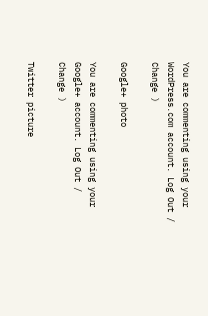You are commenting using your WordPress.com account. Log Out /  Change )

Google+ photo

You are commenting using your Google+ account. Log Out /  Change )

Twitter picture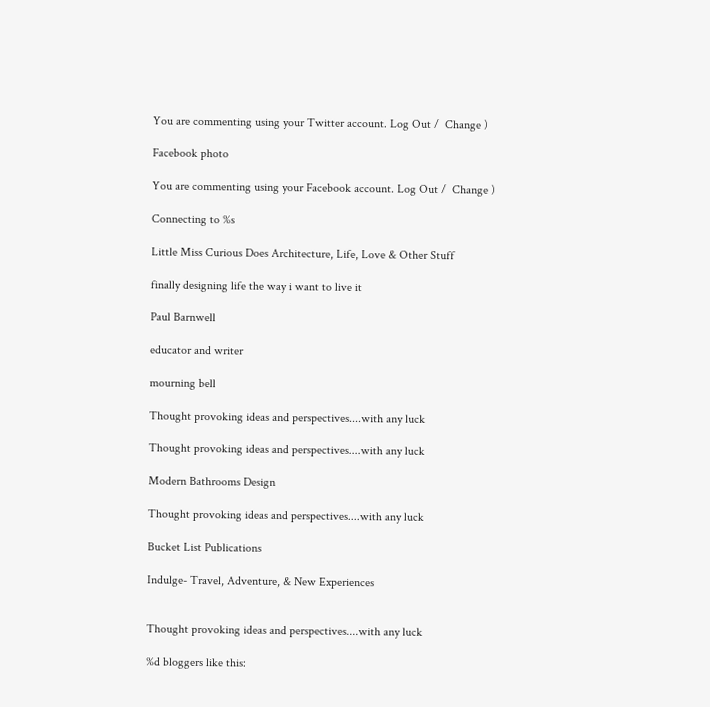You are commenting using your Twitter account. Log Out /  Change )

Facebook photo

You are commenting using your Facebook account. Log Out /  Change )

Connecting to %s

Little Miss Curious Does Architecture, Life, Love & Other Stuff

finally designing life the way i want to live it

Paul Barnwell

educator and writer

mourning bell

Thought provoking ideas and perspectives....with any luck

Thought provoking ideas and perspectives....with any luck

Modern Bathrooms Design

Thought provoking ideas and perspectives....with any luck

Bucket List Publications

Indulge- Travel, Adventure, & New Experiences


Thought provoking ideas and perspectives....with any luck

%d bloggers like this: